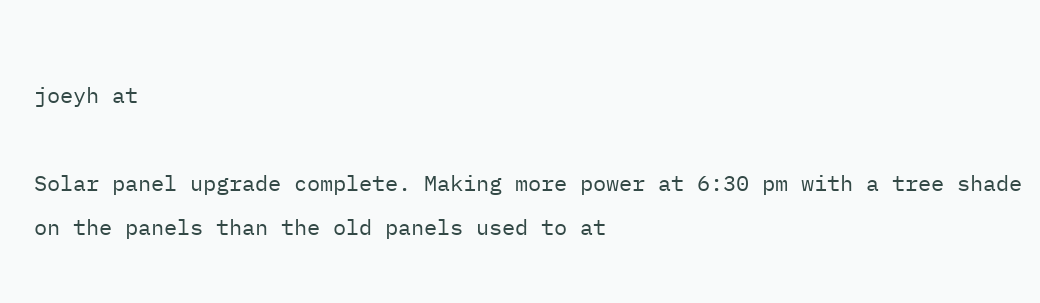joeyh at

Solar panel upgrade complete. Making more power at 6:30 pm with a tree shade on the panels than the old panels used to at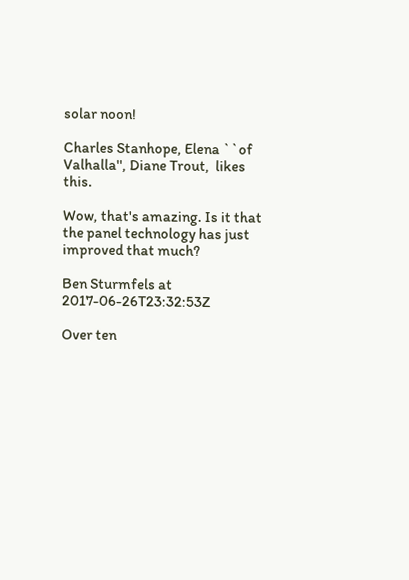solar noon!

Charles Stanhope, Elena ``of Valhalla'', Diane Trout,  likes this.

Wow, that's amazing. Is it that the panel technology has just improved that much?

Ben Sturmfels at 2017-06-26T23:32:53Z

Over ten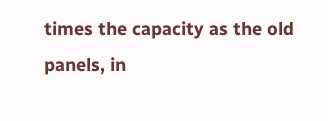times the capacity as the old panels, in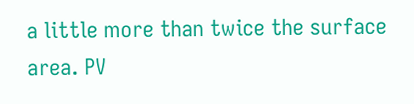a little more than twice the surface area. PV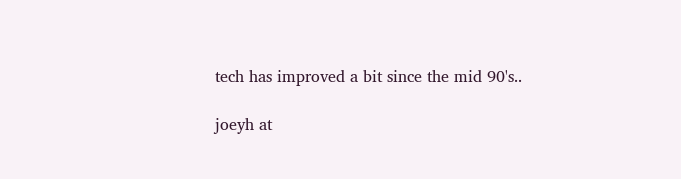tech has improved a bit since the mid 90's..

joeyh at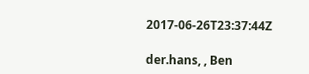2017-06-26T23:37:44Z

der.hans, , Ben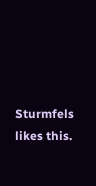Sturmfels likes this.